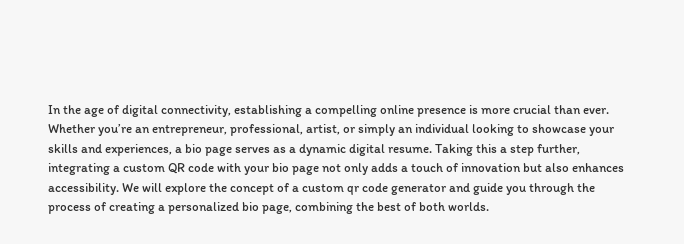In the age of digital connectivity, establishing a compelling online presence is more crucial than ever. Whether you’re an entrepreneur, professional, artist, or simply an individual looking to showcase your skills and experiences, a bio page serves as a dynamic digital resume. Taking this a step further, integrating a custom QR code with your bio page not only adds a touch of innovation but also enhances accessibility. We will explore the concept of a custom qr code generator and guide you through the process of creating a personalized bio page, combining the best of both worlds.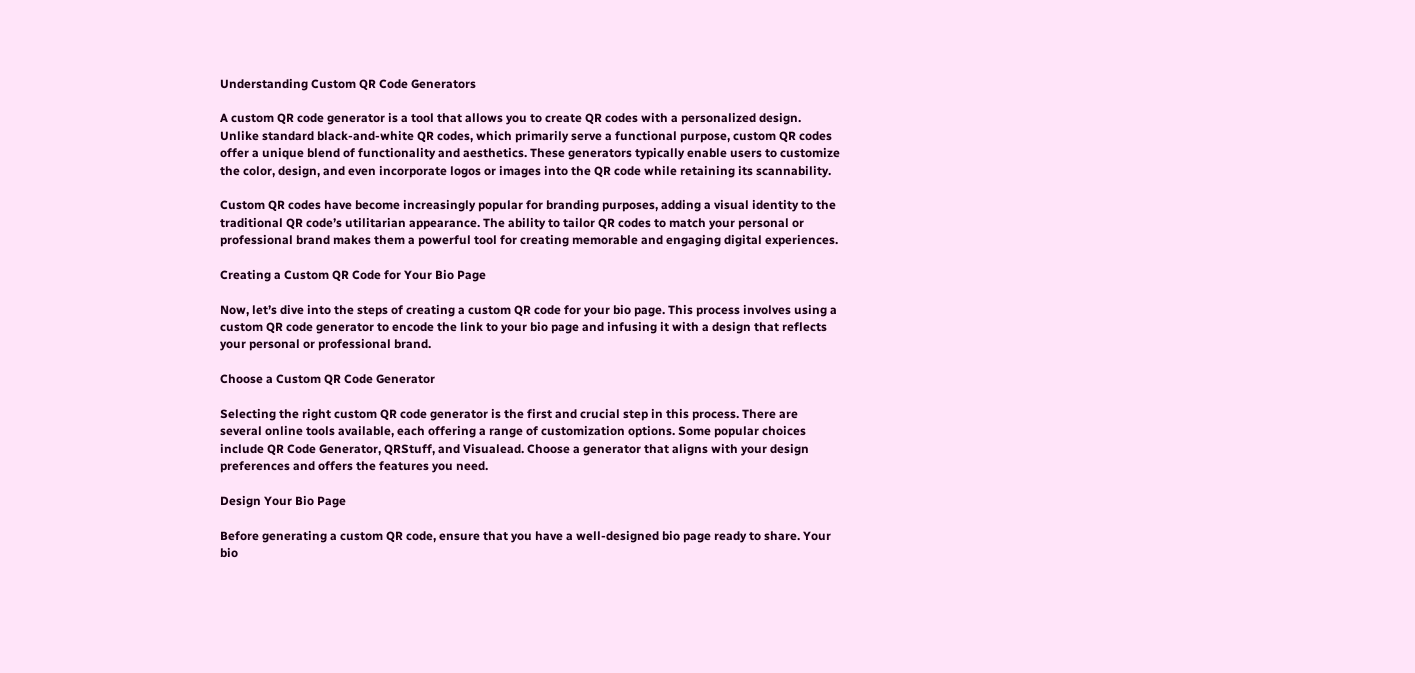Understanding Custom QR Code Generators

A custom QR code generator is a tool that allows you to create QR codes with a personalized design. Unlike standard black-and-white QR codes, which primarily serve a functional purpose, custom QR codes offer a unique blend of functionality and aesthetics. These generators typically enable users to customize the color, design, and even incorporate logos or images into the QR code while retaining its scannability.

Custom QR codes have become increasingly popular for branding purposes, adding a visual identity to the traditional QR code’s utilitarian appearance. The ability to tailor QR codes to match your personal or professional brand makes them a powerful tool for creating memorable and engaging digital experiences.

Creating a Custom QR Code for Your Bio Page

Now, let’s dive into the steps of creating a custom QR code for your bio page. This process involves using a custom QR code generator to encode the link to your bio page and infusing it with a design that reflects your personal or professional brand.

Choose a Custom QR Code Generator

Selecting the right custom QR code generator is the first and crucial step in this process. There are several online tools available, each offering a range of customization options. Some popular choices include QR Code Generator, QRStuff, and Visualead. Choose a generator that aligns with your design preferences and offers the features you need.

Design Your Bio Page

Before generating a custom QR code, ensure that you have a well-designed bio page ready to share. Your bio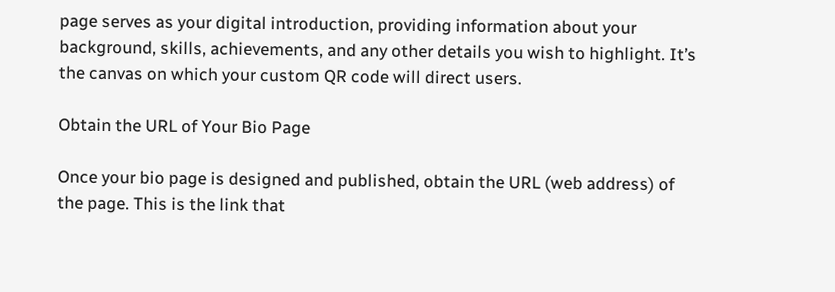page serves as your digital introduction, providing information about your background, skills, achievements, and any other details you wish to highlight. It’s the canvas on which your custom QR code will direct users.

Obtain the URL of Your Bio Page

Once your bio page is designed and published, obtain the URL (web address) of the page. This is the link that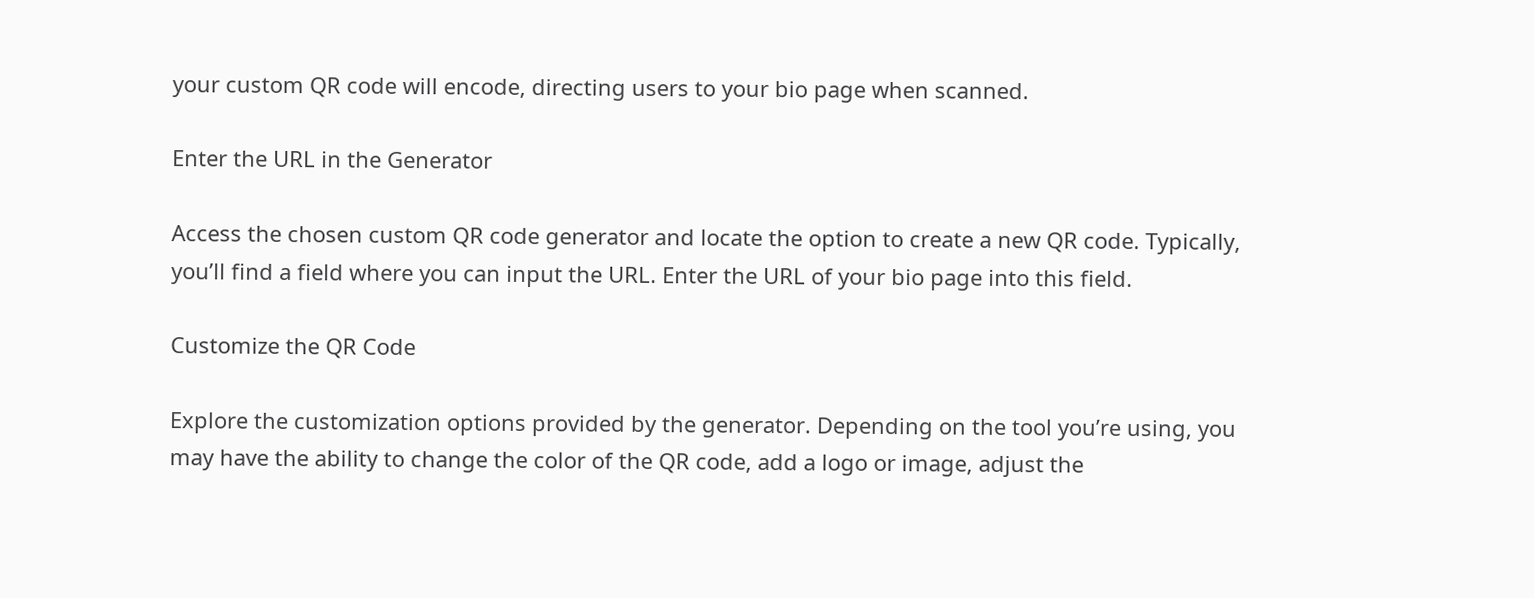your custom QR code will encode, directing users to your bio page when scanned.

Enter the URL in the Generator

Access the chosen custom QR code generator and locate the option to create a new QR code. Typically, you’ll find a field where you can input the URL. Enter the URL of your bio page into this field.

Customize the QR Code

Explore the customization options provided by the generator. Depending on the tool you’re using, you may have the ability to change the color of the QR code, add a logo or image, adjust the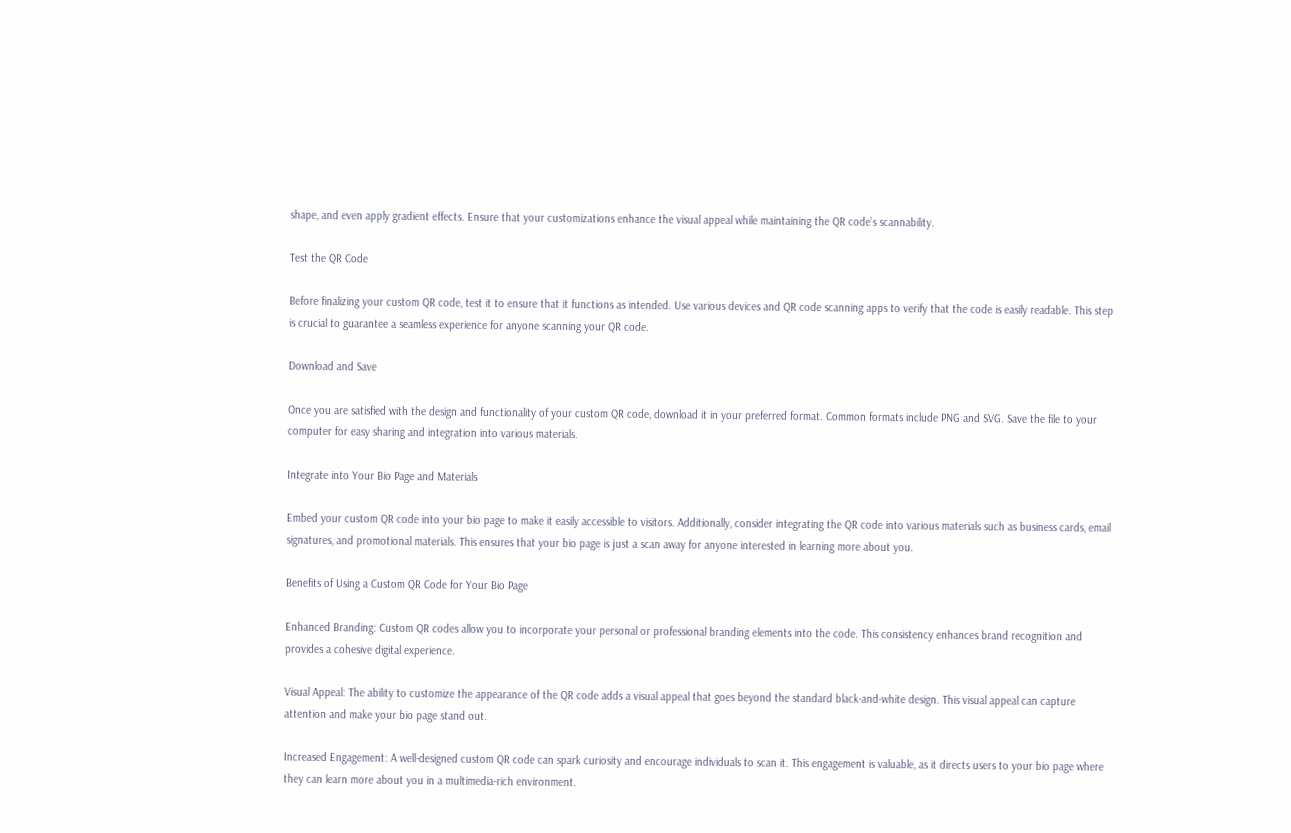shape, and even apply gradient effects. Ensure that your customizations enhance the visual appeal while maintaining the QR code’s scannability.

Test the QR Code

Before finalizing your custom QR code, test it to ensure that it functions as intended. Use various devices and QR code scanning apps to verify that the code is easily readable. This step is crucial to guarantee a seamless experience for anyone scanning your QR code.

Download and Save

Once you are satisfied with the design and functionality of your custom QR code, download it in your preferred format. Common formats include PNG and SVG. Save the file to your computer for easy sharing and integration into various materials.

Integrate into Your Bio Page and Materials

Embed your custom QR code into your bio page to make it easily accessible to visitors. Additionally, consider integrating the QR code into various materials such as business cards, email signatures, and promotional materials. This ensures that your bio page is just a scan away for anyone interested in learning more about you.

Benefits of Using a Custom QR Code for Your Bio Page

Enhanced Branding: Custom QR codes allow you to incorporate your personal or professional branding elements into the code. This consistency enhances brand recognition and provides a cohesive digital experience.

Visual Appeal: The ability to customize the appearance of the QR code adds a visual appeal that goes beyond the standard black-and-white design. This visual appeal can capture attention and make your bio page stand out.

Increased Engagement: A well-designed custom QR code can spark curiosity and encourage individuals to scan it. This engagement is valuable, as it directs users to your bio page where they can learn more about you in a multimedia-rich environment.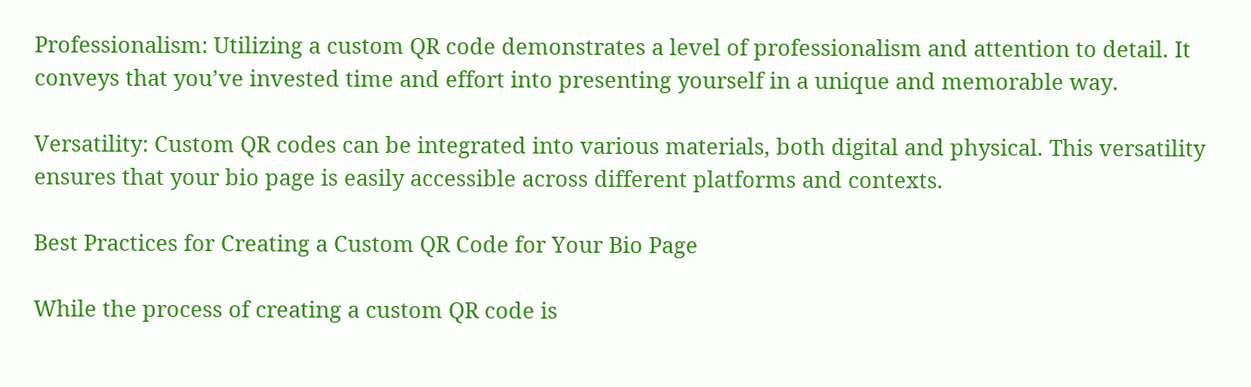Professionalism: Utilizing a custom QR code demonstrates a level of professionalism and attention to detail. It conveys that you’ve invested time and effort into presenting yourself in a unique and memorable way.

Versatility: Custom QR codes can be integrated into various materials, both digital and physical. This versatility ensures that your bio page is easily accessible across different platforms and contexts.

Best Practices for Creating a Custom QR Code for Your Bio Page

While the process of creating a custom QR code is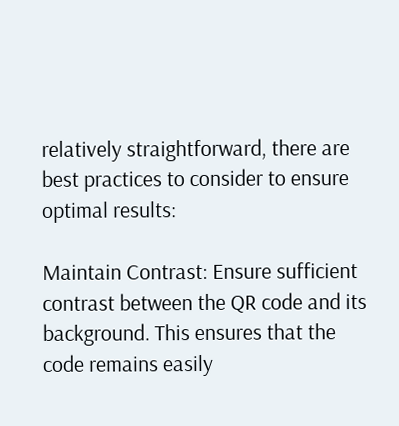relatively straightforward, there are best practices to consider to ensure optimal results:

Maintain Contrast: Ensure sufficient contrast between the QR code and its background. This ensures that the code remains easily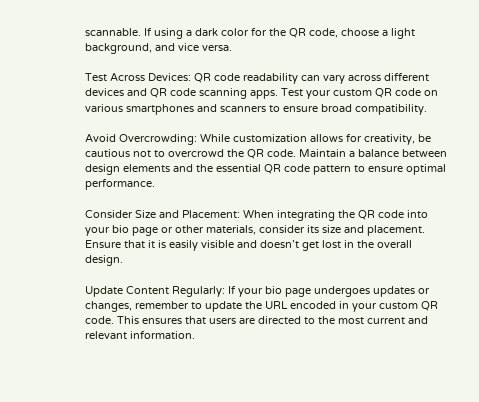scannable. If using a dark color for the QR code, choose a light background, and vice versa.

Test Across Devices: QR code readability can vary across different devices and QR code scanning apps. Test your custom QR code on various smartphones and scanners to ensure broad compatibility.

Avoid Overcrowding: While customization allows for creativity, be cautious not to overcrowd the QR code. Maintain a balance between design elements and the essential QR code pattern to ensure optimal performance.

Consider Size and Placement: When integrating the QR code into your bio page or other materials, consider its size and placement. Ensure that it is easily visible and doesn’t get lost in the overall design.

Update Content Regularly: If your bio page undergoes updates or changes, remember to update the URL encoded in your custom QR code. This ensures that users are directed to the most current and relevant information.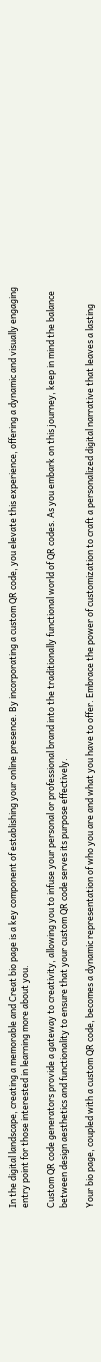In the digital landscape, creating a memorable and Creat bio page is a key component of establishing your online presence. By incorporating a custom QR code, you elevate this experience, offering a dynamic and visually engaging entry point for those interested in learning more about you.

Custom QR code generators provide a gateway to creativity, allowing you to infuse your personal or professional brand into the traditionally functional world of QR codes. As you embark on this journey, keep in mind the balance between design aesthetics and functionality to ensure that your custom QR code serves its purpose effectively.

Your bio page, coupled with a custom QR code, becomes a dynamic representation of who you are and what you have to offer. Embrace the power of customization to craft a personalized digital narrative that leaves a lasting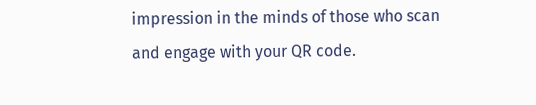impression in the minds of those who scan and engage with your QR code.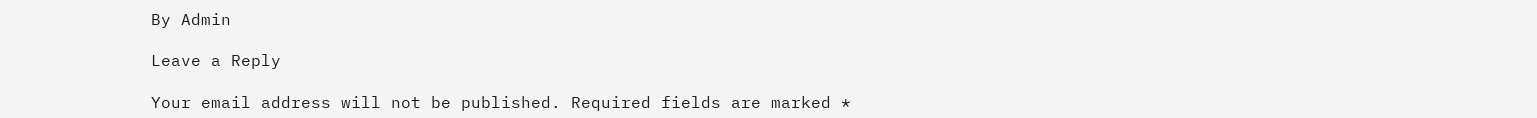By Admin

Leave a Reply

Your email address will not be published. Required fields are marked *